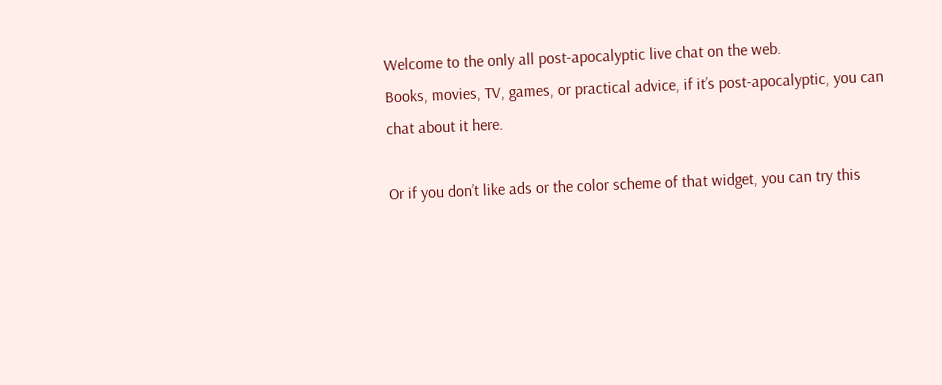Welcome to the only all post-apocalyptic live chat on the web.
Books, movies, TV, games, or practical advice, if it’s post-apocalyptic, you can chat about it here.

Or if you don’t like ads or the color scheme of that widget, you can try this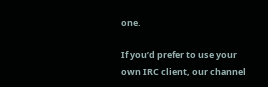one.

If you’d prefer to use your own IRC client, our channel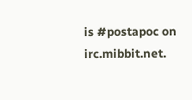is #postapoc on irc.mibbit.net.